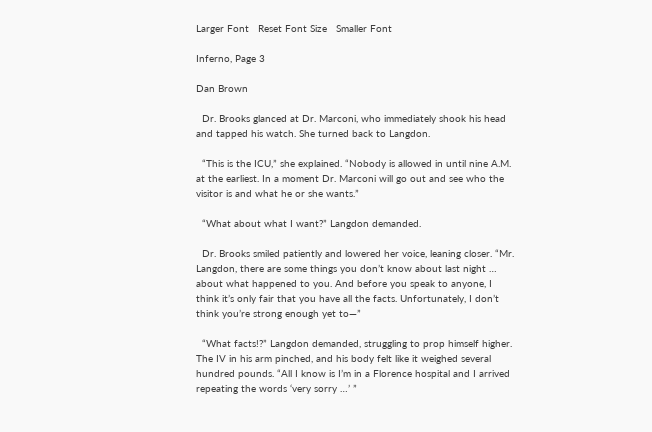Larger Font   Reset Font Size   Smaller Font

Inferno, Page 3

Dan Brown

  Dr. Brooks glanced at Dr. Marconi, who immediately shook his head and tapped his watch. She turned back to Langdon.

  “This is the ICU,” she explained. “Nobody is allowed in until nine A.M. at the earliest. In a moment Dr. Marconi will go out and see who the visitor is and what he or she wants.”

  “What about what I want?” Langdon demanded.

  Dr. Brooks smiled patiently and lowered her voice, leaning closer. “Mr. Langdon, there are some things you don’t know about last night … about what happened to you. And before you speak to anyone, I think it’s only fair that you have all the facts. Unfortunately, I don’t think you’re strong enough yet to—”

  “What facts!?” Langdon demanded, struggling to prop himself higher. The IV in his arm pinched, and his body felt like it weighed several hundred pounds. “All I know is I’m in a Florence hospital and I arrived repeating the words ‘very sorry …’ ”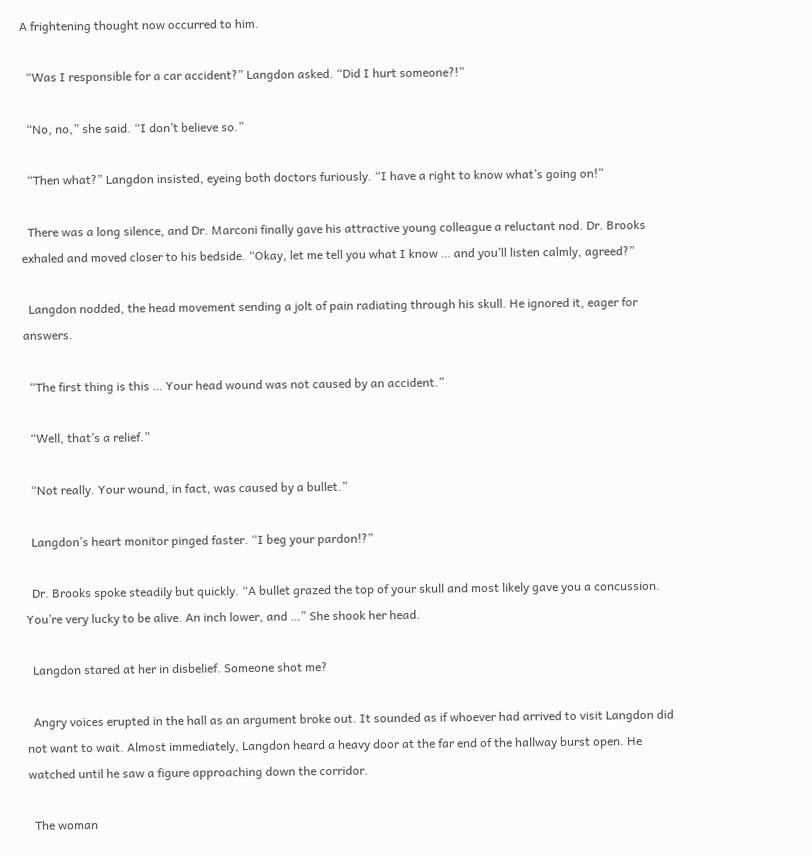A frightening thought now occurred to him.

  “Was I responsible for a car accident?” Langdon asked. “Did I hurt someone?!”

  “No, no,” she said. “I don’t believe so.”

  “Then what?” Langdon insisted, eyeing both doctors furiously. “I have a right to know what’s going on!”

  There was a long silence, and Dr. Marconi finally gave his attractive young colleague a reluctant nod. Dr. Brooks exhaled and moved closer to his bedside. “Okay, let me tell you what I know … and you’ll listen calmly, agreed?”

  Langdon nodded, the head movement sending a jolt of pain radiating through his skull. He ignored it, eager for answers.

  “The first thing is this … Your head wound was not caused by an accident.”

  “Well, that’s a relief.”

  “Not really. Your wound, in fact, was caused by a bullet.”

  Langdon’s heart monitor pinged faster. “I beg your pardon!?”

  Dr. Brooks spoke steadily but quickly. “A bullet grazed the top of your skull and most likely gave you a concussion. You’re very lucky to be alive. An inch lower, and …” She shook her head.

  Langdon stared at her in disbelief. Someone shot me?

  Angry voices erupted in the hall as an argument broke out. It sounded as if whoever had arrived to visit Langdon did not want to wait. Almost immediately, Langdon heard a heavy door at the far end of the hallway burst open. He watched until he saw a figure approaching down the corridor.

  The woman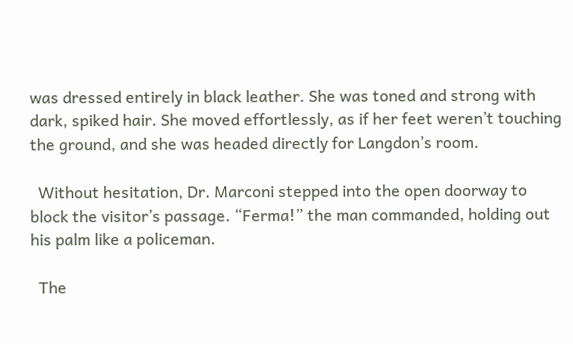was dressed entirely in black leather. She was toned and strong with dark, spiked hair. She moved effortlessly, as if her feet weren’t touching the ground, and she was headed directly for Langdon’s room.

  Without hesitation, Dr. Marconi stepped into the open doorway to block the visitor’s passage. “Ferma!” the man commanded, holding out his palm like a policeman.

  The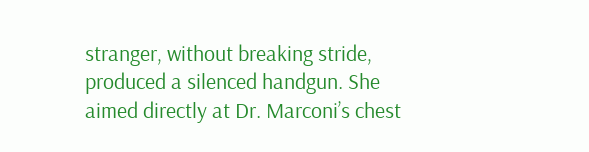stranger, without breaking stride, produced a silenced handgun. She aimed directly at Dr. Marconi’s chest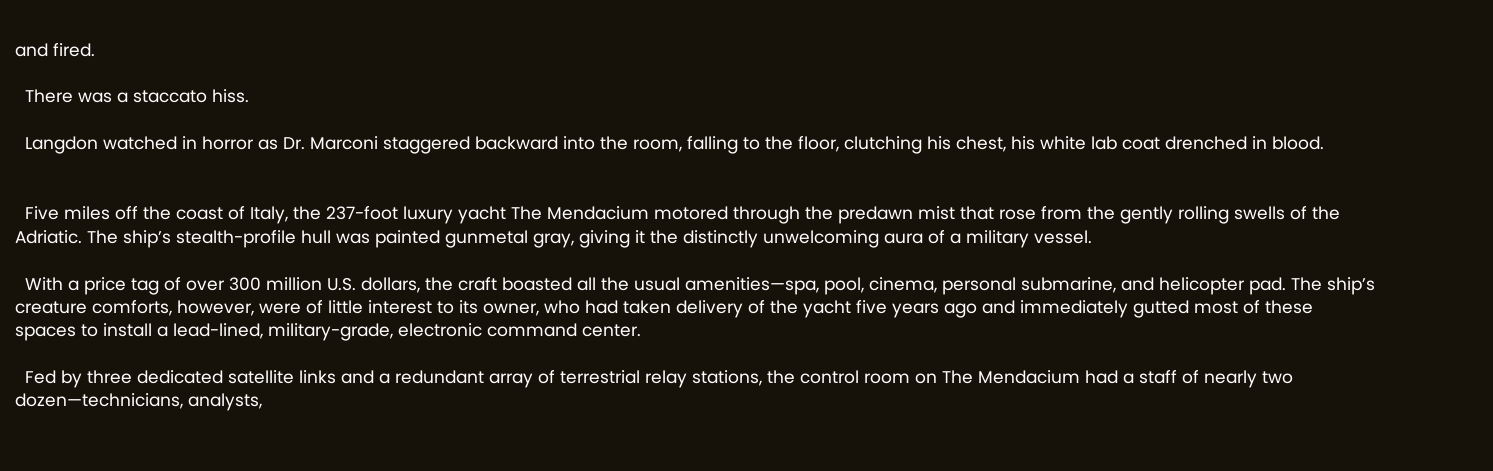and fired.

  There was a staccato hiss.

  Langdon watched in horror as Dr. Marconi staggered backward into the room, falling to the floor, clutching his chest, his white lab coat drenched in blood.


  Five miles off the coast of Italy, the 237-foot luxury yacht The Mendacium motored through the predawn mist that rose from the gently rolling swells of the Adriatic. The ship’s stealth-profile hull was painted gunmetal gray, giving it the distinctly unwelcoming aura of a military vessel.

  With a price tag of over 300 million U.S. dollars, the craft boasted all the usual amenities—spa, pool, cinema, personal submarine, and helicopter pad. The ship’s creature comforts, however, were of little interest to its owner, who had taken delivery of the yacht five years ago and immediately gutted most of these spaces to install a lead-lined, military-grade, electronic command center.

  Fed by three dedicated satellite links and a redundant array of terrestrial relay stations, the control room on The Mendacium had a staff of nearly two dozen—technicians, analysts,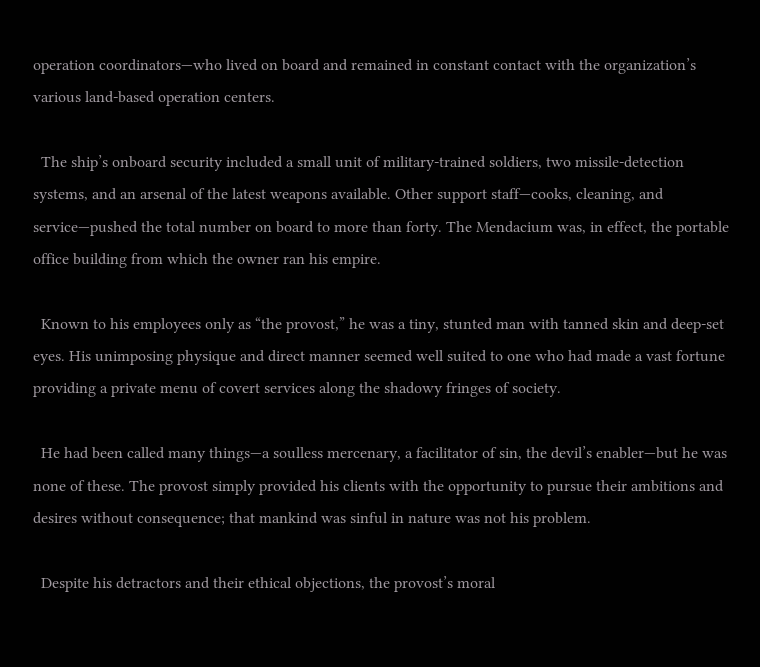operation coordinators—who lived on board and remained in constant contact with the organization’s various land-based operation centers.

  The ship’s onboard security included a small unit of military-trained soldiers, two missile-detection systems, and an arsenal of the latest weapons available. Other support staff—cooks, cleaning, and service—pushed the total number on board to more than forty. The Mendacium was, in effect, the portable office building from which the owner ran his empire.

  Known to his employees only as “the provost,” he was a tiny, stunted man with tanned skin and deep-set eyes. His unimposing physique and direct manner seemed well suited to one who had made a vast fortune providing a private menu of covert services along the shadowy fringes of society.

  He had been called many things—a soulless mercenary, a facilitator of sin, the devil’s enabler—but he was none of these. The provost simply provided his clients with the opportunity to pursue their ambitions and desires without consequence; that mankind was sinful in nature was not his problem.

  Despite his detractors and their ethical objections, the provost’s moral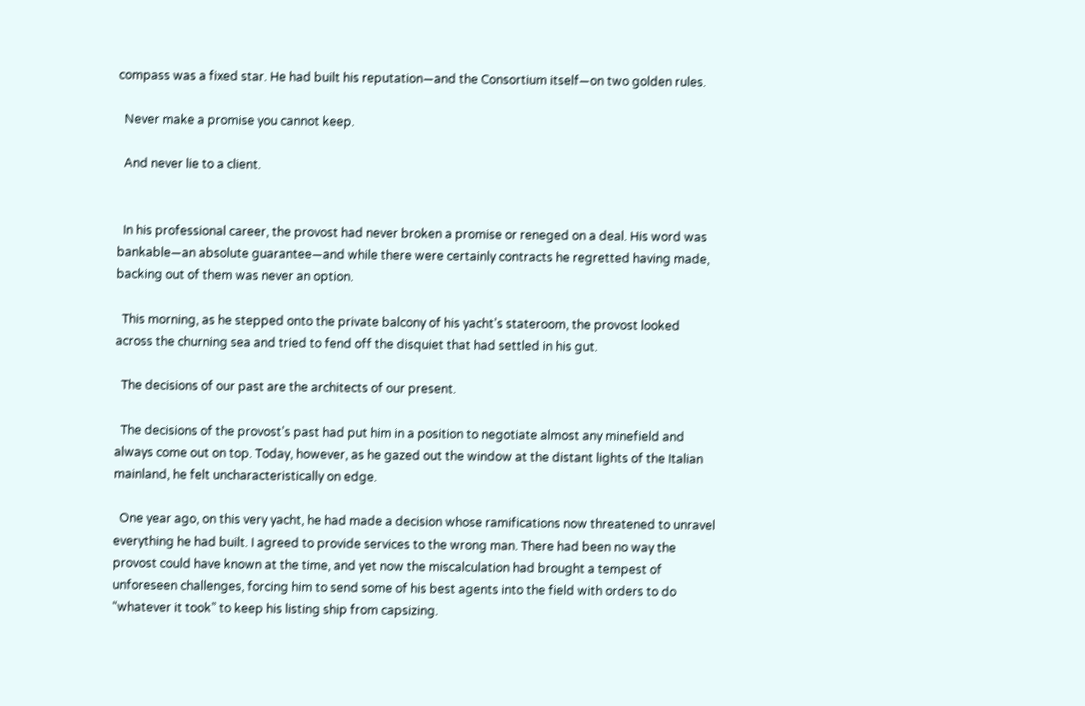compass was a fixed star. He had built his reputation—and the Consortium itself—on two golden rules.

  Never make a promise you cannot keep.

  And never lie to a client.


  In his professional career, the provost had never broken a promise or reneged on a deal. His word was bankable—an absolute guarantee—and while there were certainly contracts he regretted having made, backing out of them was never an option.

  This morning, as he stepped onto the private balcony of his yacht’s stateroom, the provost looked across the churning sea and tried to fend off the disquiet that had settled in his gut.

  The decisions of our past are the architects of our present.

  The decisions of the provost’s past had put him in a position to negotiate almost any minefield and always come out on top. Today, however, as he gazed out the window at the distant lights of the Italian mainland, he felt uncharacteristically on edge.

  One year ago, on this very yacht, he had made a decision whose ramifications now threatened to unravel everything he had built. I agreed to provide services to the wrong man. There had been no way the provost could have known at the time, and yet now the miscalculation had brought a tempest of unforeseen challenges, forcing him to send some of his best agents into the field with orders to do “whatever it took” to keep his listing ship from capsizing.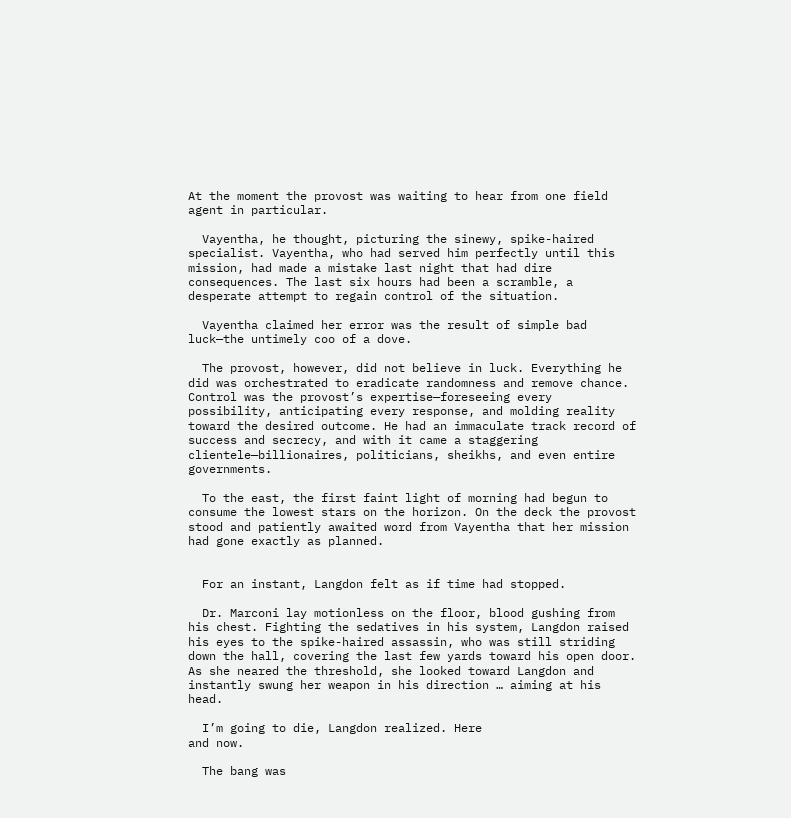At the moment the provost was waiting to hear from one field agent in particular.

  Vayentha, he thought, picturing the sinewy, spike-haired specialist. Vayentha, who had served him perfectly until this mission, had made a mistake last night that had dire consequences. The last six hours had been a scramble, a desperate attempt to regain control of the situation.

  Vayentha claimed her error was the result of simple bad luck—the untimely coo of a dove.

  The provost, however, did not believe in luck. Everything he did was orchestrated to eradicate randomness and remove chance. Control was the provost’s expertise—foreseeing every possibility, anticipating every response, and molding reality toward the desired outcome. He had an immaculate track record of success and secrecy, and with it came a staggering clientele—billionaires, politicians, sheikhs, and even entire governments.

  To the east, the first faint light of morning had begun to consume the lowest stars on the horizon. On the deck the provost stood and patiently awaited word from Vayentha that her mission had gone exactly as planned.


  For an instant, Langdon felt as if time had stopped.

  Dr. Marconi lay motionless on the floor, blood gushing from his chest. Fighting the sedatives in his system, Langdon raised his eyes to the spike-haired assassin, who was still striding down the hall, covering the last few yards toward his open door. As she neared the threshold, she looked toward Langdon and instantly swung her weapon in his direction … aiming at his head.

  I’m going to die, Langdon realized. Here
and now.

  The bang was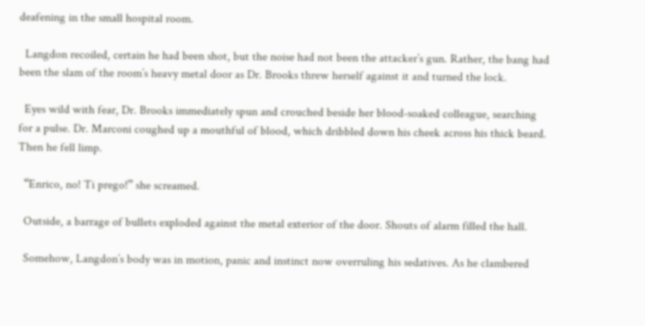deafening in the small hospital room.

  Langdon recoiled, certain he had been shot, but the noise had not been the attacker’s gun. Rather, the bang had been the slam of the room’s heavy metal door as Dr. Brooks threw herself against it and turned the lock.

  Eyes wild with fear, Dr. Brooks immediately spun and crouched beside her blood-soaked colleague, searching for a pulse. Dr. Marconi coughed up a mouthful of blood, which dribbled down his cheek across his thick beard. Then he fell limp.

  “Enrico, no! Ti prego!” she screamed.

  Outside, a barrage of bullets exploded against the metal exterior of the door. Shouts of alarm filled the hall.

  Somehow, Langdon’s body was in motion, panic and instinct now overruling his sedatives. As he clambered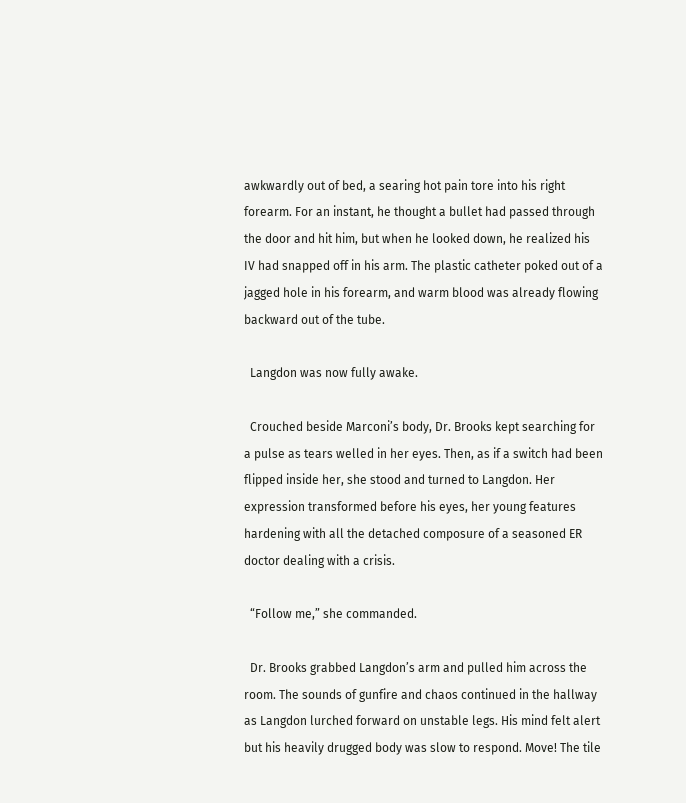awkwardly out of bed, a searing hot pain tore into his right forearm. For an instant, he thought a bullet had passed through the door and hit him, but when he looked down, he realized his IV had snapped off in his arm. The plastic catheter poked out of a jagged hole in his forearm, and warm blood was already flowing backward out of the tube.

  Langdon was now fully awake.

  Crouched beside Marconi’s body, Dr. Brooks kept searching for a pulse as tears welled in her eyes. Then, as if a switch had been flipped inside her, she stood and turned to Langdon. Her expression transformed before his eyes, her young features hardening with all the detached composure of a seasoned ER doctor dealing with a crisis.

  “Follow me,” she commanded.

  Dr. Brooks grabbed Langdon’s arm and pulled him across the room. The sounds of gunfire and chaos continued in the hallway as Langdon lurched forward on unstable legs. His mind felt alert but his heavily drugged body was slow to respond. Move! The tile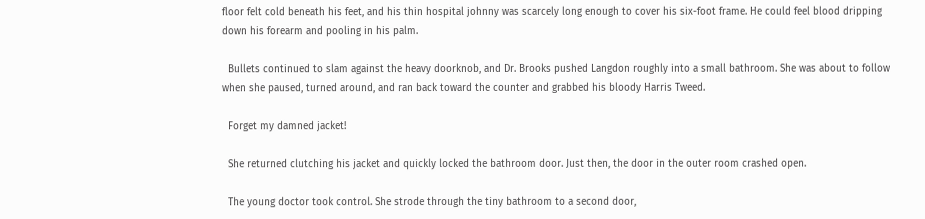floor felt cold beneath his feet, and his thin hospital johnny was scarcely long enough to cover his six-foot frame. He could feel blood dripping down his forearm and pooling in his palm.

  Bullets continued to slam against the heavy doorknob, and Dr. Brooks pushed Langdon roughly into a small bathroom. She was about to follow when she paused, turned around, and ran back toward the counter and grabbed his bloody Harris Tweed.

  Forget my damned jacket!

  She returned clutching his jacket and quickly locked the bathroom door. Just then, the door in the outer room crashed open.

  The young doctor took control. She strode through the tiny bathroom to a second door,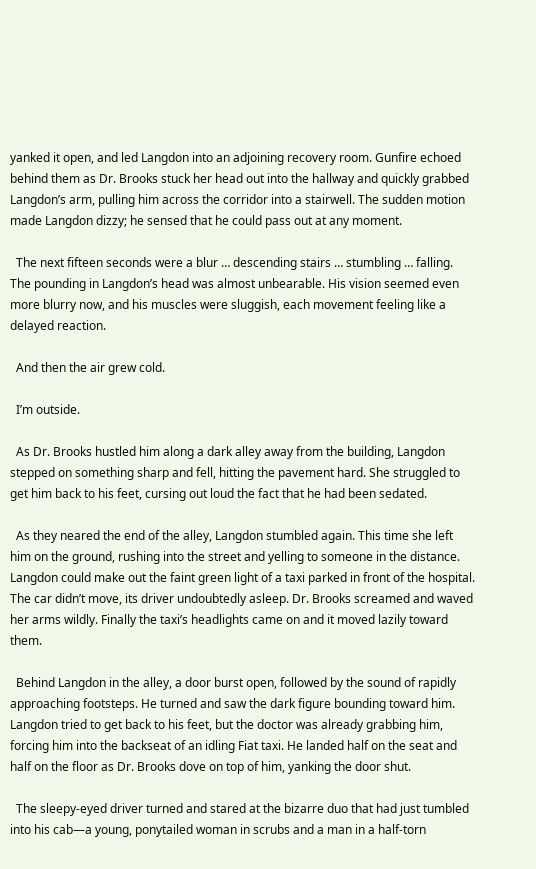yanked it open, and led Langdon into an adjoining recovery room. Gunfire echoed behind them as Dr. Brooks stuck her head out into the hallway and quickly grabbed Langdon’s arm, pulling him across the corridor into a stairwell. The sudden motion made Langdon dizzy; he sensed that he could pass out at any moment.

  The next fifteen seconds were a blur … descending stairs … stumbling … falling. The pounding in Langdon’s head was almost unbearable. His vision seemed even more blurry now, and his muscles were sluggish, each movement feeling like a delayed reaction.

  And then the air grew cold.

  I’m outside.

  As Dr. Brooks hustled him along a dark alley away from the building, Langdon stepped on something sharp and fell, hitting the pavement hard. She struggled to get him back to his feet, cursing out loud the fact that he had been sedated.

  As they neared the end of the alley, Langdon stumbled again. This time she left him on the ground, rushing into the street and yelling to someone in the distance. Langdon could make out the faint green light of a taxi parked in front of the hospital. The car didn’t move, its driver undoubtedly asleep. Dr. Brooks screamed and waved her arms wildly. Finally the taxi’s headlights came on and it moved lazily toward them.

  Behind Langdon in the alley, a door burst open, followed by the sound of rapidly approaching footsteps. He turned and saw the dark figure bounding toward him. Langdon tried to get back to his feet, but the doctor was already grabbing him, forcing him into the backseat of an idling Fiat taxi. He landed half on the seat and half on the floor as Dr. Brooks dove on top of him, yanking the door shut.

  The sleepy-eyed driver turned and stared at the bizarre duo that had just tumbled into his cab—a young, ponytailed woman in scrubs and a man in a half-torn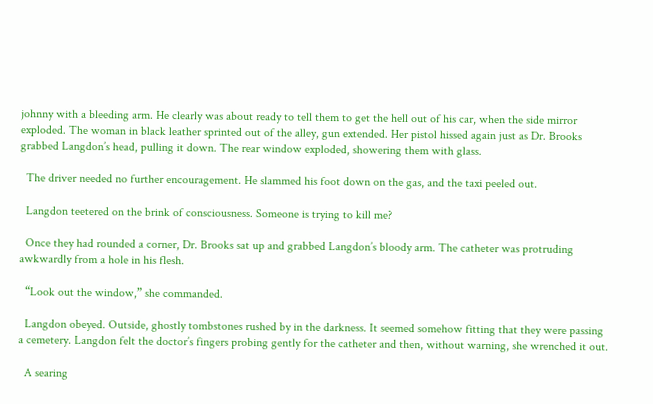johnny with a bleeding arm. He clearly was about ready to tell them to get the hell out of his car, when the side mirror exploded. The woman in black leather sprinted out of the alley, gun extended. Her pistol hissed again just as Dr. Brooks grabbed Langdon’s head, pulling it down. The rear window exploded, showering them with glass.

  The driver needed no further encouragement. He slammed his foot down on the gas, and the taxi peeled out.

  Langdon teetered on the brink of consciousness. Someone is trying to kill me?

  Once they had rounded a corner, Dr. Brooks sat up and grabbed Langdon’s bloody arm. The catheter was protruding awkwardly from a hole in his flesh.

  “Look out the window,” she commanded.

  Langdon obeyed. Outside, ghostly tombstones rushed by in the darkness. It seemed somehow fitting that they were passing a cemetery. Langdon felt the doctor’s fingers probing gently for the catheter and then, without warning, she wrenched it out.

  A searing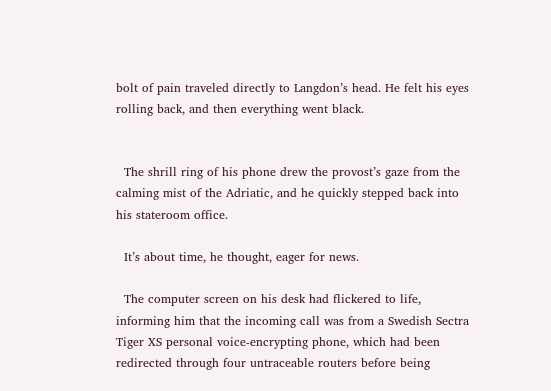bolt of pain traveled directly to Langdon’s head. He felt his eyes rolling back, and then everything went black.


  The shrill ring of his phone drew the provost’s gaze from the calming mist of the Adriatic, and he quickly stepped back into his stateroom office.

  It’s about time, he thought, eager for news.

  The computer screen on his desk had flickered to life, informing him that the incoming call was from a Swedish Sectra Tiger XS personal voice-encrypting phone, which had been redirected through four untraceable routers before being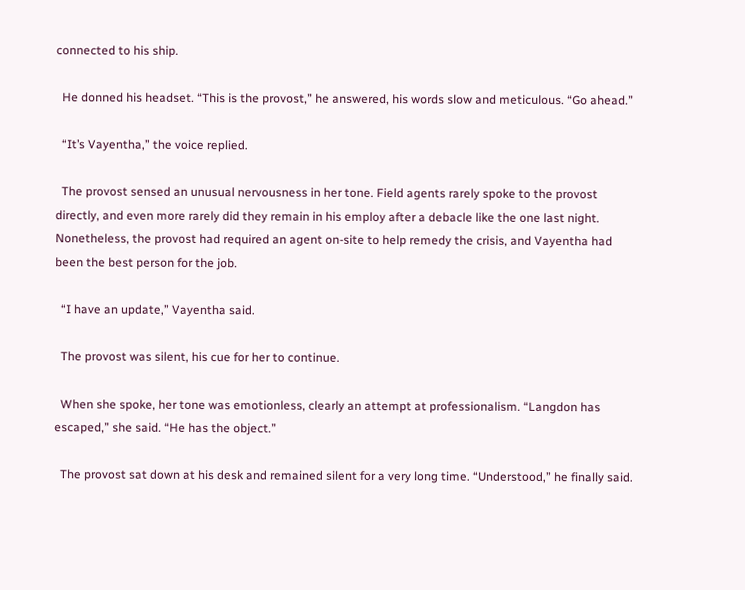connected to his ship.

  He donned his headset. “This is the provost,” he answered, his words slow and meticulous. “Go ahead.”

  “It’s Vayentha,” the voice replied.

  The provost sensed an unusual nervousness in her tone. Field agents rarely spoke to the provost directly, and even more rarely did they remain in his employ after a debacle like the one last night. Nonetheless, the provost had required an agent on-site to help remedy the crisis, and Vayentha had been the best person for the job.

  “I have an update,” Vayentha said.

  The provost was silent, his cue for her to continue.

  When she spoke, her tone was emotionless, clearly an attempt at professionalism. “Langdon has escaped,” she said. “He has the object.”

  The provost sat down at his desk and remained silent for a very long time. “Understood,” he finally said.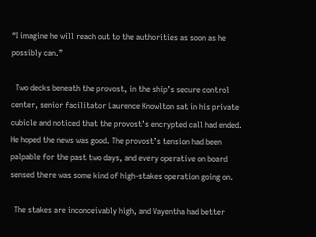“I imagine he will reach out to the authorities as soon as he possibly can.”

  Two decks beneath the provost, in the ship’s secure control center, senior facilitator Laurence Knowlton sat in his private cubicle and noticed that the provost’s encrypted call had ended. He hoped the news was good. The provost’s tension had been palpable for the past two days, and every operative on board sensed there was some kind of high-stakes operation going on.

  The stakes are inconceivably high, and Vayentha had better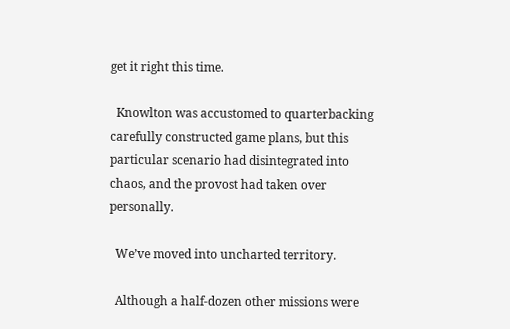get it right this time.

  Knowlton was accustomed to quarterbacking carefully constructed game plans, but this particular scenario had disintegrated into chaos, and the provost had taken over personally.

  We’ve moved into uncharted territory.

  Although a half-dozen other missions were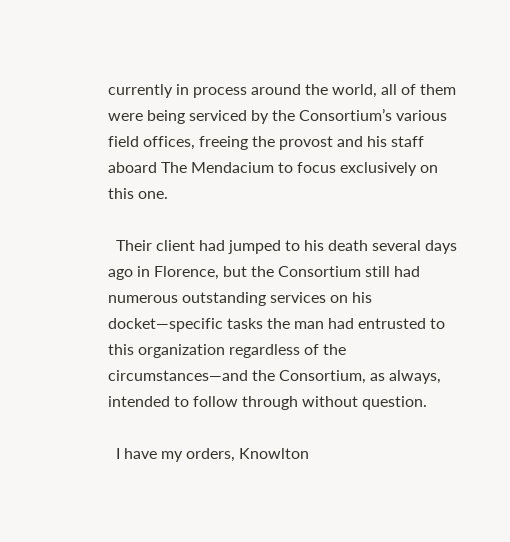currently in process around the world, all of them were being serviced by the Consortium’s various field offices, freeing the provost and his staff aboard The Mendacium to focus exclusively on this one.

  Their client had jumped to his death several days ago in Florence, but the Consortium still had numerous outstanding services on his docket—specific tasks the man had entrusted to this organization regardless of the circumstances—and the Consortium, as always, intended to follow through without question.

  I have my orders, Knowlton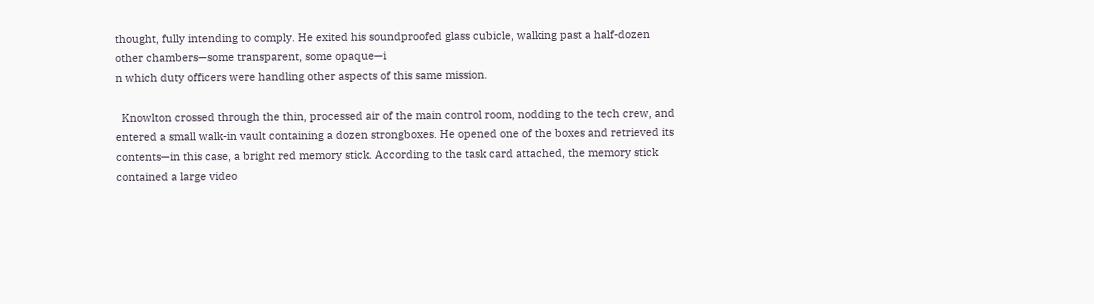thought, fully intending to comply. He exited his soundproofed glass cubicle, walking past a half-dozen other chambers—some transparent, some opaque—i
n which duty officers were handling other aspects of this same mission.

  Knowlton crossed through the thin, processed air of the main control room, nodding to the tech crew, and entered a small walk-in vault containing a dozen strongboxes. He opened one of the boxes and retrieved its contents—in this case, a bright red memory stick. According to the task card attached, the memory stick contained a large video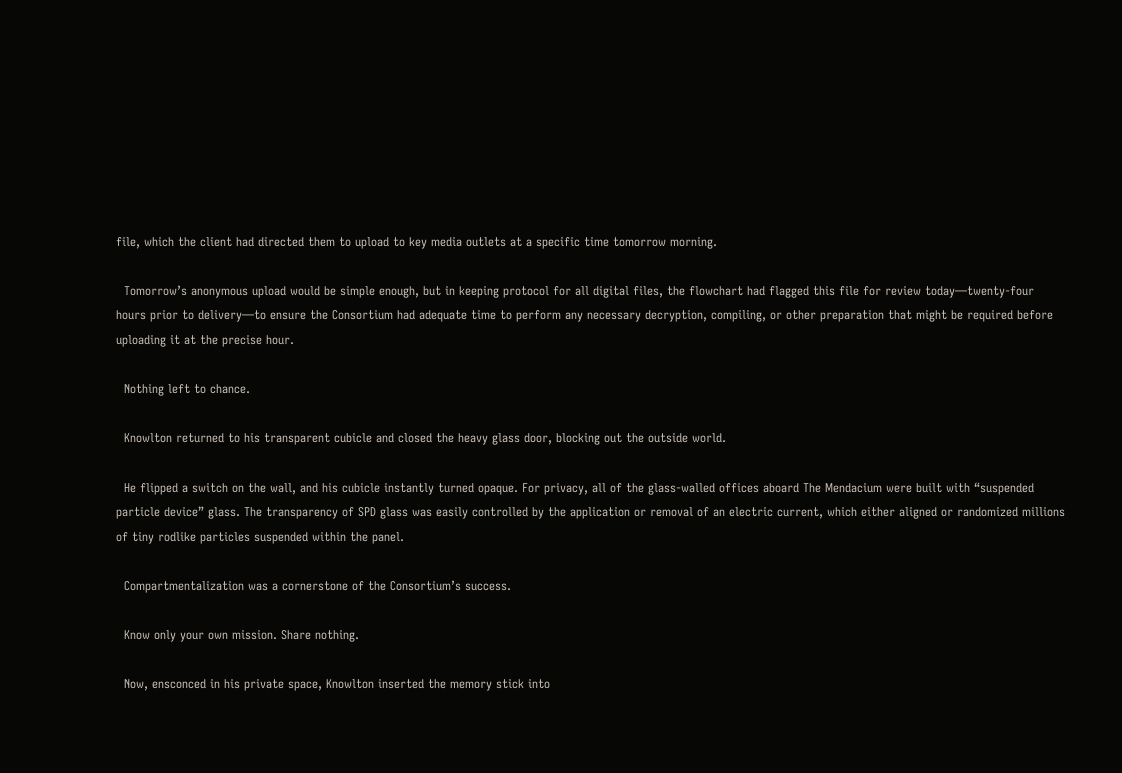file, which the client had directed them to upload to key media outlets at a specific time tomorrow morning.

  Tomorrow’s anonymous upload would be simple enough, but in keeping protocol for all digital files, the flowchart had flagged this file for review today—twenty-four hours prior to delivery—to ensure the Consortium had adequate time to perform any necessary decryption, compiling, or other preparation that might be required before uploading it at the precise hour.

  Nothing left to chance.

  Knowlton returned to his transparent cubicle and closed the heavy glass door, blocking out the outside world.

  He flipped a switch on the wall, and his cubicle instantly turned opaque. For privacy, all of the glass-walled offices aboard The Mendacium were built with “suspended particle device” glass. The transparency of SPD glass was easily controlled by the application or removal of an electric current, which either aligned or randomized millions of tiny rodlike particles suspended within the panel.

  Compartmentalization was a cornerstone of the Consortium’s success.

  Know only your own mission. Share nothing.

  Now, ensconced in his private space, Knowlton inserted the memory stick into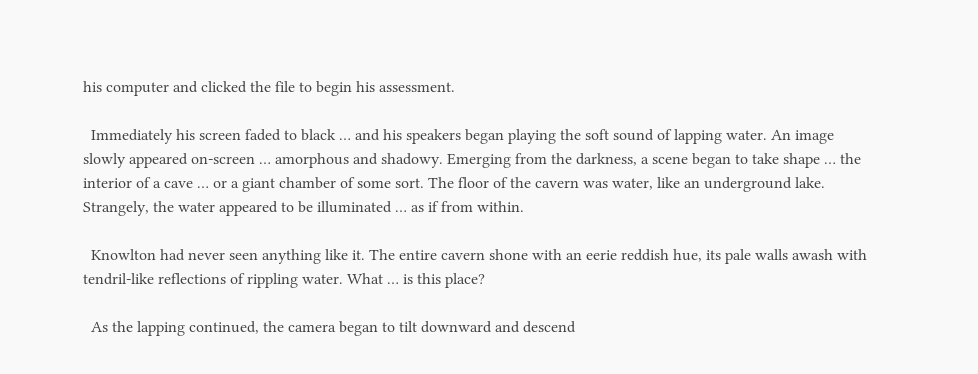his computer and clicked the file to begin his assessment.

  Immediately his screen faded to black … and his speakers began playing the soft sound of lapping water. An image slowly appeared on-screen … amorphous and shadowy. Emerging from the darkness, a scene began to take shape … the interior of a cave … or a giant chamber of some sort. The floor of the cavern was water, like an underground lake. Strangely, the water appeared to be illuminated … as if from within.

  Knowlton had never seen anything like it. The entire cavern shone with an eerie reddish hue, its pale walls awash with tendril-like reflections of rippling water. What … is this place?

  As the lapping continued, the camera began to tilt downward and descend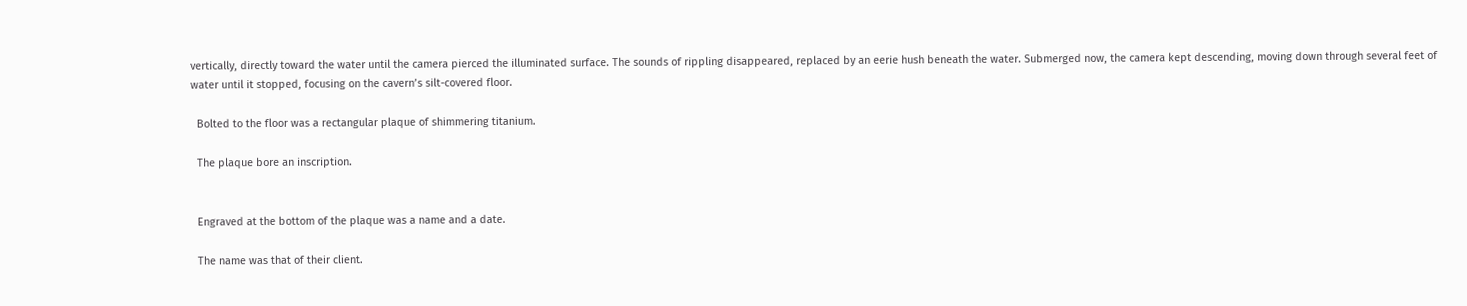vertically, directly toward the water until the camera pierced the illuminated surface. The sounds of rippling disappeared, replaced by an eerie hush beneath the water. Submerged now, the camera kept descending, moving down through several feet of water until it stopped, focusing on the cavern’s silt-covered floor.

  Bolted to the floor was a rectangular plaque of shimmering titanium.

  The plaque bore an inscription.


  Engraved at the bottom of the plaque was a name and a date.

  The name was that of their client.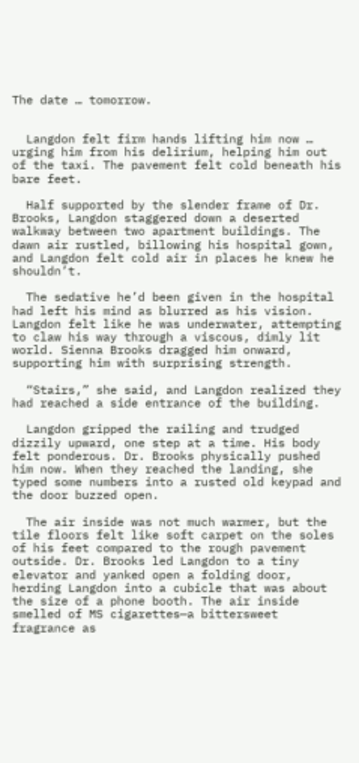The date … tomorrow.


  Langdon felt firm hands lifting him now … urging him from his delirium, helping him out of the taxi. The pavement felt cold beneath his bare feet.

  Half supported by the slender frame of Dr. Brooks, Langdon staggered down a deserted walkway between two apartment buildings. The dawn air rustled, billowing his hospital gown, and Langdon felt cold air in places he knew he shouldn’t.

  The sedative he’d been given in the hospital had left his mind as blurred as his vision. Langdon felt like he was underwater, attempting to claw his way through a viscous, dimly lit world. Sienna Brooks dragged him onward, supporting him with surprising strength.

  “Stairs,” she said, and Langdon realized they had reached a side entrance of the building.

  Langdon gripped the railing and trudged dizzily upward, one step at a time. His body felt ponderous. Dr. Brooks physically pushed him now. When they reached the landing, she typed some numbers into a rusted old keypad and the door buzzed open.

  The air inside was not much warmer, but the tile floors felt like soft carpet on the soles of his feet compared to the rough pavement outside. Dr. Brooks led Langdon to a tiny elevator and yanked open a folding door, herding Langdon into a cubicle that was about the size of a phone booth. The air inside smelled of MS cigarettes—a bittersweet fragrance as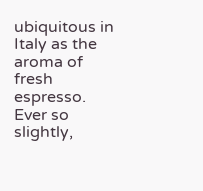ubiquitous in Italy as the aroma of fresh espresso. Ever so slightly,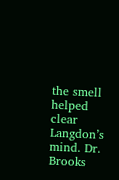the smell helped clear Langdon’s mind. Dr. Brooks